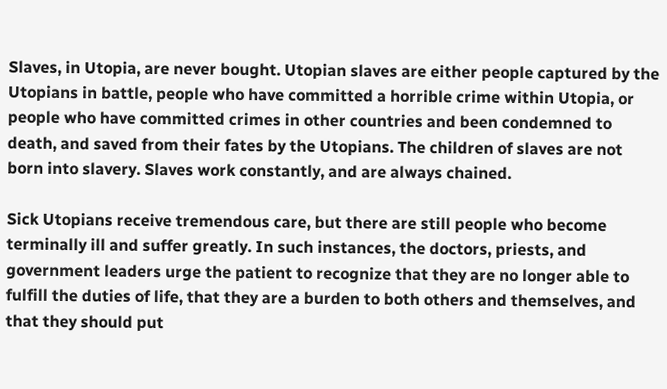Slaves, in Utopia, are never bought. Utopian slaves are either people captured by the Utopians in battle, people who have committed a horrible crime within Utopia, or people who have committed crimes in other countries and been condemned to death, and saved from their fates by the Utopians. The children of slaves are not born into slavery. Slaves work constantly, and are always chained.

Sick Utopians receive tremendous care, but there are still people who become terminally ill and suffer greatly. In such instances, the doctors, priests, and government leaders urge the patient to recognize that they are no longer able to fulfill the duties of life, that they are a burden to both others and themselves, and that they should put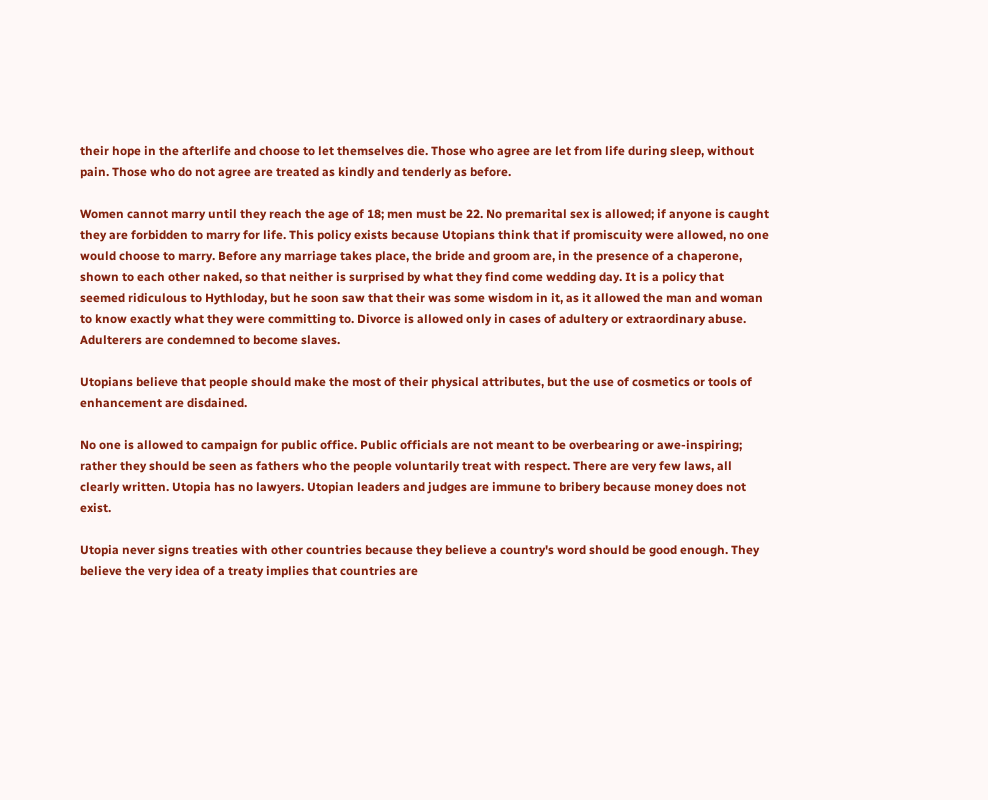their hope in the afterlife and choose to let themselves die. Those who agree are let from life during sleep, without pain. Those who do not agree are treated as kindly and tenderly as before.

Women cannot marry until they reach the age of 18; men must be 22. No premarital sex is allowed; if anyone is caught they are forbidden to marry for life. This policy exists because Utopians think that if promiscuity were allowed, no one would choose to marry. Before any marriage takes place, the bride and groom are, in the presence of a chaperone, shown to each other naked, so that neither is surprised by what they find come wedding day. It is a policy that seemed ridiculous to Hythloday, but he soon saw that their was some wisdom in it, as it allowed the man and woman to know exactly what they were committing to. Divorce is allowed only in cases of adultery or extraordinary abuse. Adulterers are condemned to become slaves.

Utopians believe that people should make the most of their physical attributes, but the use of cosmetics or tools of enhancement are disdained.

No one is allowed to campaign for public office. Public officials are not meant to be overbearing or awe-inspiring; rather they should be seen as fathers who the people voluntarily treat with respect. There are very few laws, all clearly written. Utopia has no lawyers. Utopian leaders and judges are immune to bribery because money does not exist.

Utopia never signs treaties with other countries because they believe a country's word should be good enough. They believe the very idea of a treaty implies that countries are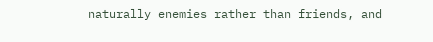naturally enemies rather than friends, and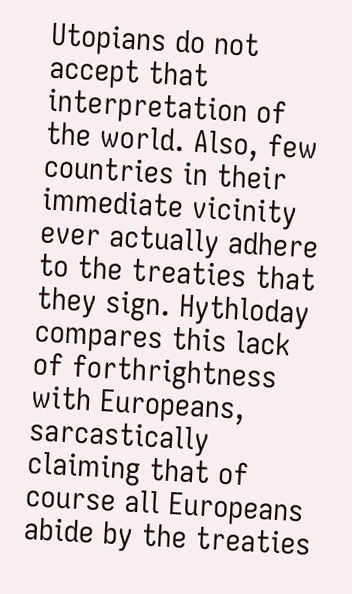Utopians do not accept that interpretation of the world. Also, few countries in their immediate vicinity ever actually adhere to the treaties that they sign. Hythloday compares this lack of forthrightness with Europeans, sarcastically claiming that of course all Europeans abide by the treaties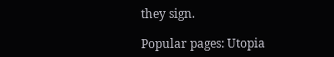they sign.

Popular pages: Utopia